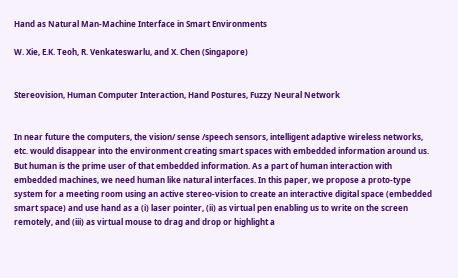Hand as Natural Man-Machine Interface in Smart Environments

W. Xie, E.K. Teoh, R. Venkateswarlu, and X. Chen (Singapore)


Stereovision, Human Computer Interaction, Hand Postures, Fuzzy Neural Network


In near future the computers, the vision/ sense /speech sensors, intelligent adaptive wireless networks, etc. would disappear into the environment creating smart spaces with embedded information around us. But human is the prime user of that embedded information. As a part of human interaction with embedded machines, we need human like natural interfaces. In this paper, we propose a proto-type system for a meeting room using an active stereo-vision to create an interactive digital space (embedded smart space) and use hand as a (i) laser pointer, (ii) as virtual pen enabling us to write on the screen remotely, and (iii) as virtual mouse to drag and drop or highlight a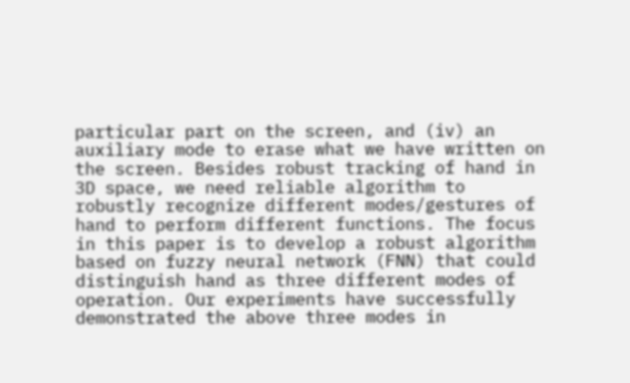particular part on the screen, and (iv) an auxiliary mode to erase what we have written on the screen. Besides robust tracking of hand in 3D space, we need reliable algorithm to robustly recognize different modes/gestures of hand to perform different functions. The focus in this paper is to develop a robust algorithm based on fuzzy neural network (FNN) that could distinguish hand as three different modes of operation. Our experiments have successfully demonstrated the above three modes in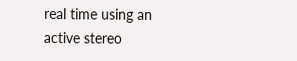real time using an active stereo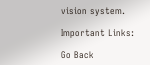vision system.

Important Links:

Go Back